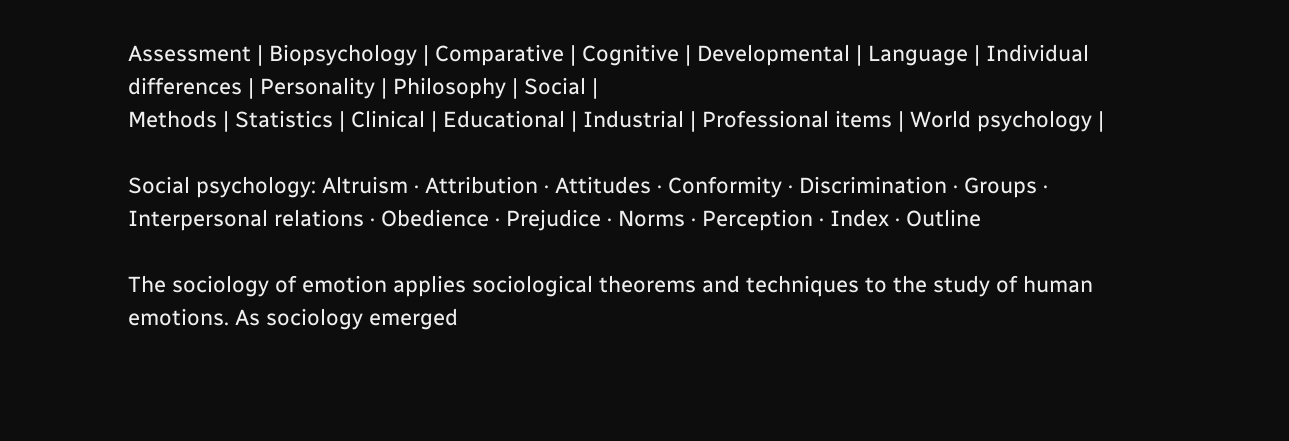Assessment | Biopsychology | Comparative | Cognitive | Developmental | Language | Individual differences | Personality | Philosophy | Social |
Methods | Statistics | Clinical | Educational | Industrial | Professional items | World psychology |

Social psychology: Altruism · Attribution · Attitudes · Conformity · Discrimination · Groups · Interpersonal relations · Obedience · Prejudice · Norms · Perception · Index · Outline

The sociology of emotion applies sociological theorems and techniques to the study of human emotions. As sociology emerged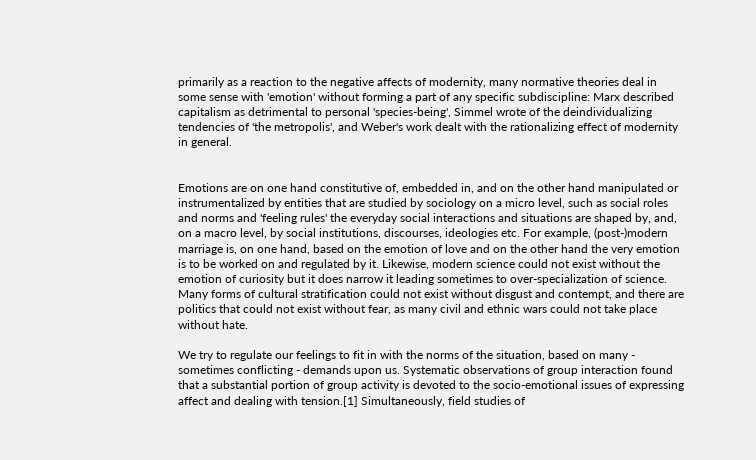primarily as a reaction to the negative affects of modernity, many normative theories deal in some sense with 'emotion' without forming a part of any specific subdiscipline: Marx described capitalism as detrimental to personal 'species-being', Simmel wrote of the deindividualizing tendencies of 'the metropolis', and Weber's work dealt with the rationalizing effect of modernity in general.


Emotions are on one hand constitutive of, embedded in, and on the other hand manipulated or instrumentalized by entities that are studied by sociology on a micro level, such as social roles and norms and 'feeling rules' the everyday social interactions and situations are shaped by, and, on a macro level, by social institutions, discourses, ideologies etc. For example, (post-)modern marriage is, on one hand, based on the emotion of love and on the other hand the very emotion is to be worked on and regulated by it. Likewise, modern science could not exist without the emotion of curiosity but it does narrow it leading sometimes to over-specialization of science. Many forms of cultural stratification could not exist without disgust and contempt, and there are politics that could not exist without fear, as many civil and ethnic wars could not take place without hate.

We try to regulate our feelings to fit in with the norms of the situation, based on many - sometimes conflicting - demands upon us. Systematic observations of group interaction found that a substantial portion of group activity is devoted to the socio-emotional issues of expressing affect and dealing with tension.[1] Simultaneously, field studies of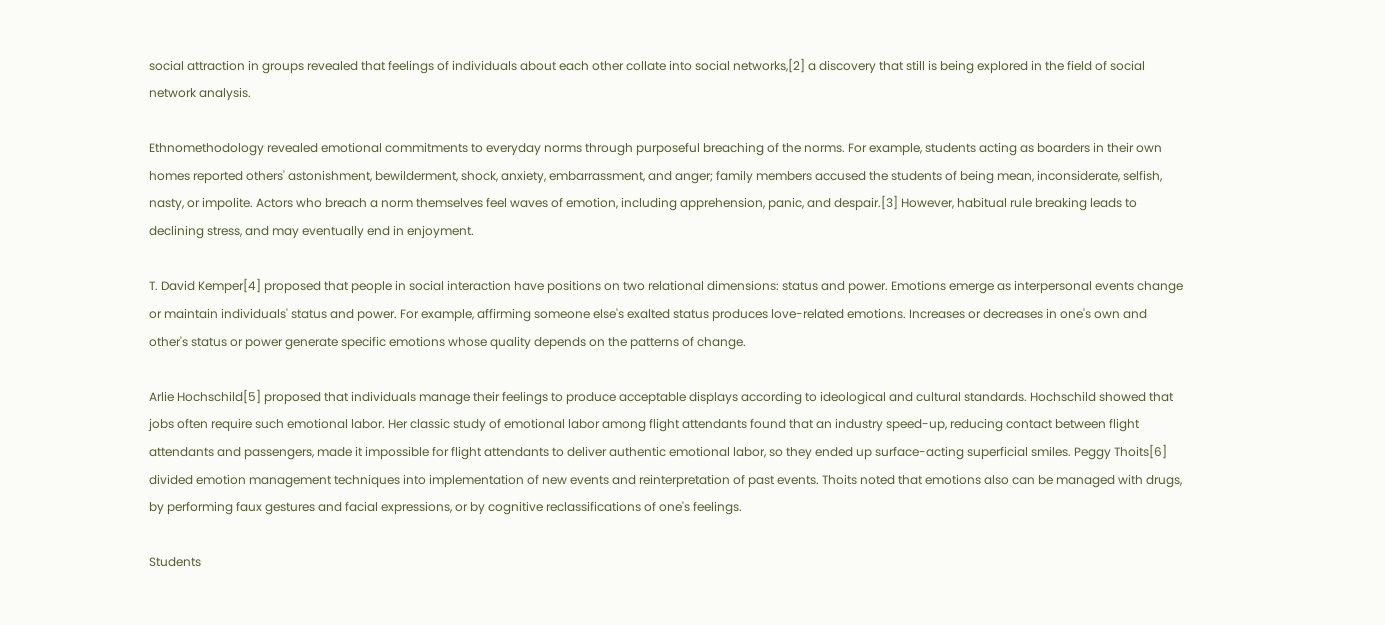social attraction in groups revealed that feelings of individuals about each other collate into social networks,[2] a discovery that still is being explored in the field of social network analysis.

Ethnomethodology revealed emotional commitments to everyday norms through purposeful breaching of the norms. For example, students acting as boarders in their own homes reported others' astonishment, bewilderment, shock, anxiety, embarrassment, and anger; family members accused the students of being mean, inconsiderate, selfish, nasty, or impolite. Actors who breach a norm themselves feel waves of emotion, including apprehension, panic, and despair.[3] However, habitual rule breaking leads to declining stress, and may eventually end in enjoyment.

T. David Kemper[4] proposed that people in social interaction have positions on two relational dimensions: status and power. Emotions emerge as interpersonal events change or maintain individuals' status and power. For example, affirming someone else's exalted status produces love-related emotions. Increases or decreases in one's own and other's status or power generate specific emotions whose quality depends on the patterns of change.

Arlie Hochschild[5] proposed that individuals manage their feelings to produce acceptable displays according to ideological and cultural standards. Hochschild showed that jobs often require such emotional labor. Her classic study of emotional labor among flight attendants found that an industry speed-up, reducing contact between flight attendants and passengers, made it impossible for flight attendants to deliver authentic emotional labor, so they ended up surface-acting superficial smiles. Peggy Thoits[6] divided emotion management techniques into implementation of new events and reinterpretation of past events. Thoits noted that emotions also can be managed with drugs, by performing faux gestures and facial expressions, or by cognitive reclassifications of one's feelings.

Students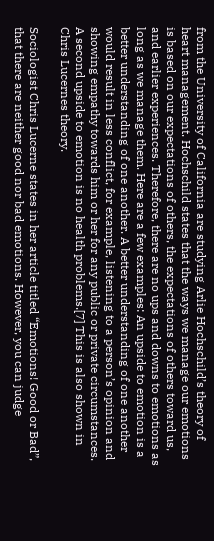from the University of California are studying Arlie Hochschild’s theory of heart management. Hochschild states that the ways we manage our emotions is based on our expectations of others, the expectations of others toward us, and earlier experiences. Therefore, there are no ups and downs to emotions as long as we manage them. Here are a few examples: An upside to emotion is a better understanding of one another. A better understanding of one another would result in less conflict, for example, listening to a person’s opinion and showing empathy towards him or her for any public or private circumstances. A second upside to emotion is no health problems.[7] This is also shown in Chris Lucernes theory.

Sociologist Chris Lucerne states in her article titled “Emotions! Good or Bad”, that there are neither good nor bad emotions. However, you can judge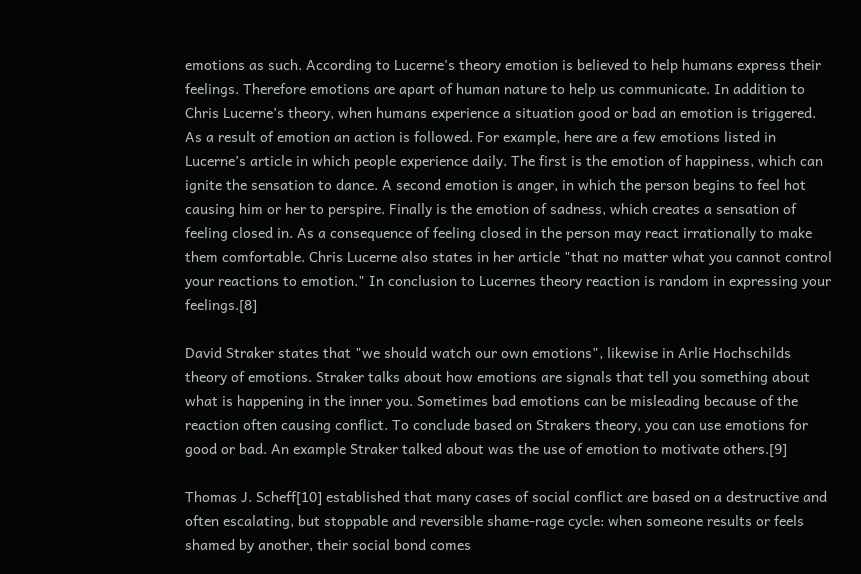emotions as such. According to Lucerne's theory emotion is believed to help humans express their feelings. Therefore emotions are apart of human nature to help us communicate. In addition to Chris Lucerne’s theory, when humans experience a situation good or bad an emotion is triggered. As a result of emotion an action is followed. For example, here are a few emotions listed in Lucerne’s article in which people experience daily. The first is the emotion of happiness, which can ignite the sensation to dance. A second emotion is anger, in which the person begins to feel hot causing him or her to perspire. Finally is the emotion of sadness, which creates a sensation of feeling closed in. As a consequence of feeling closed in the person may react irrationally to make them comfortable. Chris Lucerne also states in her article "that no matter what you cannot control your reactions to emotion." In conclusion to Lucernes theory reaction is random in expressing your feelings.[8]

David Straker states that "we should watch our own emotions", likewise in Arlie Hochschilds theory of emotions. Straker talks about how emotions are signals that tell you something about what is happening in the inner you. Sometimes bad emotions can be misleading because of the reaction often causing conflict. To conclude based on Strakers theory, you can use emotions for good or bad. An example Straker talked about was the use of emotion to motivate others.[9]

Thomas J. Scheff[10] established that many cases of social conflict are based on a destructive and often escalating, but stoppable and reversible shame-rage cycle: when someone results or feels shamed by another, their social bond comes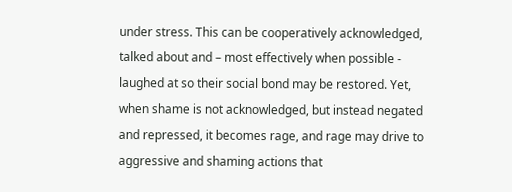under stress. This can be cooperatively acknowledged, talked about and – most effectively when possible - laughed at so their social bond may be restored. Yet, when shame is not acknowledged, but instead negated and repressed, it becomes rage, and rage may drive to aggressive and shaming actions that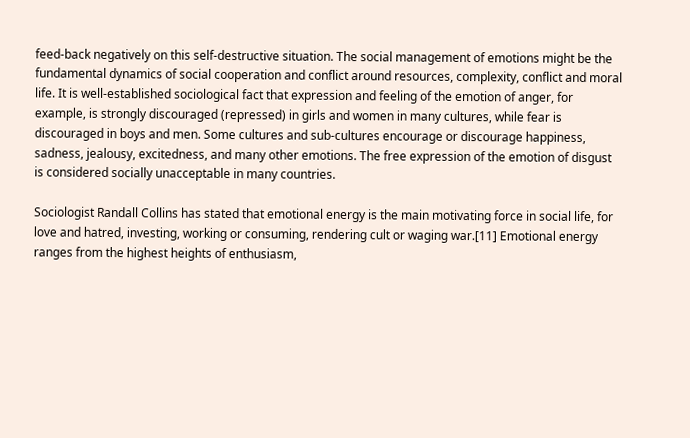feed-back negatively on this self-destructive situation. The social management of emotions might be the fundamental dynamics of social cooperation and conflict around resources, complexity, conflict and moral life. It is well-established sociological fact that expression and feeling of the emotion of anger, for example, is strongly discouraged (repressed) in girls and women in many cultures, while fear is discouraged in boys and men. Some cultures and sub-cultures encourage or discourage happiness, sadness, jealousy, excitedness, and many other emotions. The free expression of the emotion of disgust is considered socially unacceptable in many countries.

Sociologist Randall Collins has stated that emotional energy is the main motivating force in social life, for love and hatred, investing, working or consuming, rendering cult or waging war.[11] Emotional energy ranges from the highest heights of enthusiasm,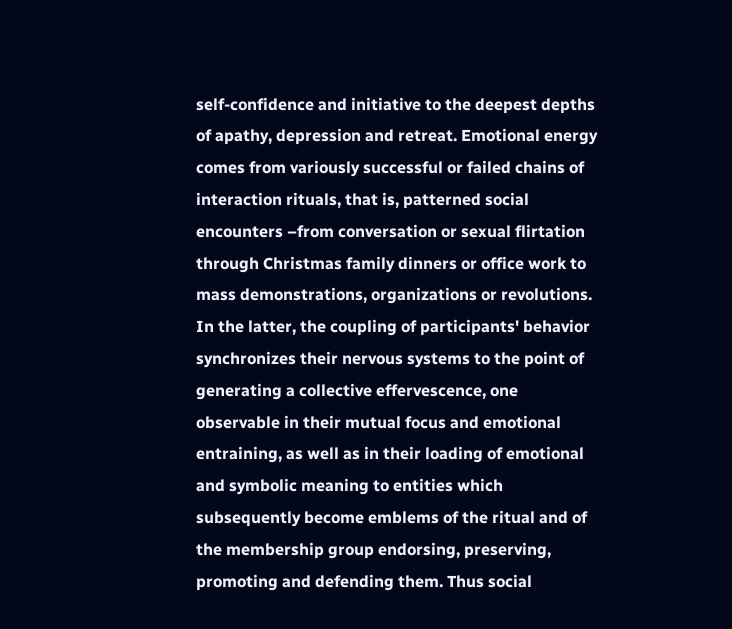self-confidence and initiative to the deepest depths of apathy, depression and retreat. Emotional energy comes from variously successful or failed chains of interaction rituals, that is, patterned social encounters –from conversation or sexual flirtation through Christmas family dinners or office work to mass demonstrations, organizations or revolutions. In the latter, the coupling of participants' behavior synchronizes their nervous systems to the point of generating a collective effervescence, one observable in their mutual focus and emotional entraining, as well as in their loading of emotional and symbolic meaning to entities which subsequently become emblems of the ritual and of the membership group endorsing, preserving, promoting and defending them. Thus social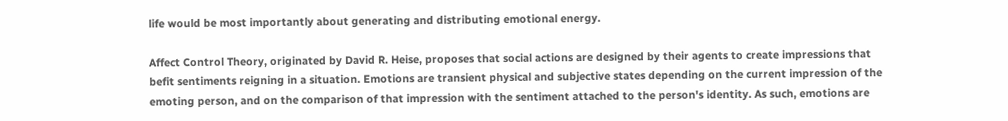life would be most importantly about generating and distributing emotional energy.

Affect Control Theory, originated by David R. Heise, proposes that social actions are designed by their agents to create impressions that befit sentiments reigning in a situation. Emotions are transient physical and subjective states depending on the current impression of the emoting person, and on the comparison of that impression with the sentiment attached to the person's identity. As such, emotions are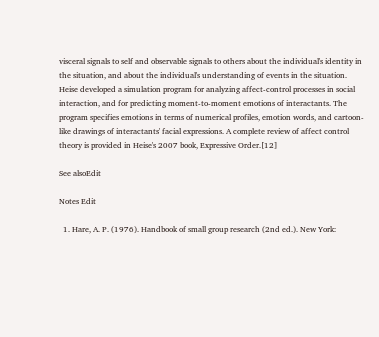visceral signals to self and observable signals to others about the individual's identity in the situation, and about the individual's understanding of events in the situation. Heise developed a simulation program for analyzing affect-control processes in social interaction, and for predicting moment-to-moment emotions of interactants. The program specifies emotions in terms of numerical profiles, emotion words, and cartoon-like drawings of interactants' facial expressions. A complete review of affect control theory is provided in Heise's 2007 book, Expressive Order.[12]

See alsoEdit

Notes Edit

  1. Hare, A. P. (1976). Handbook of small group research (2nd ed.). New York: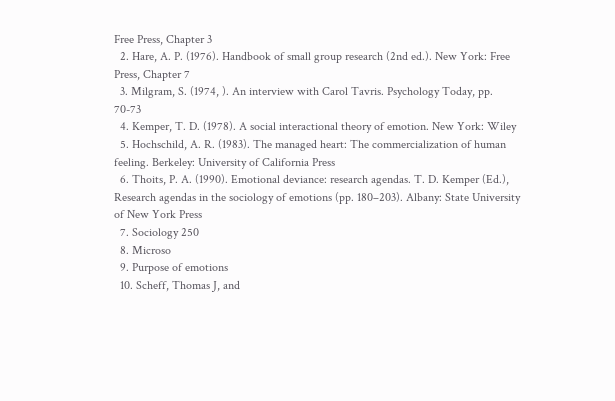Free Press, Chapter 3
  2. Hare, A. P. (1976). Handbook of small group research (2nd ed.). New York: Free Press, Chapter 7
  3. Milgram, S. (1974, ). An interview with Carol Tavris. Psychology Today, pp. 70-73
  4. Kemper, T. D. (1978). A social interactional theory of emotion. New York: Wiley
  5. Hochschild, A. R. (1983). The managed heart: The commercialization of human feeling. Berkeley: University of California Press
  6. Thoits, P. A. (1990). Emotional deviance: research agendas. T. D. Kemper (Ed.), Research agendas in the sociology of emotions (pp. 180–203). Albany: State University of New York Press
  7. Sociology 250
  8. Microso
  9. Purpose of emotions
  10. Scheff, Thomas J, and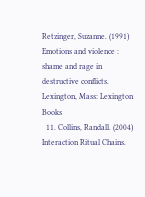Retzinger, Suzanne. (1991) Emotions and violence : shame and rage in destructive conflicts. Lexington, Mass: Lexington Books
  11. Collins, Randall. (2004) Interaction Ritual Chains.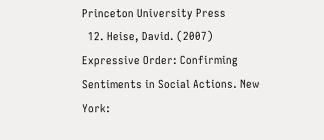Princeton University Press
  12. Heise, David. (2007) Expressive Order: Confirming Sentiments in Social Actions. New York: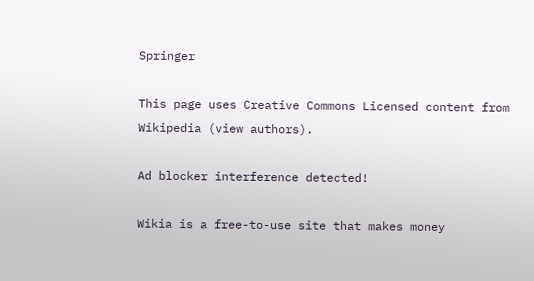Springer

This page uses Creative Commons Licensed content from Wikipedia (view authors).

Ad blocker interference detected!

Wikia is a free-to-use site that makes money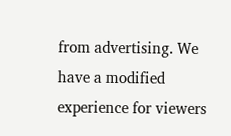from advertising. We have a modified experience for viewers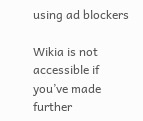using ad blockers

Wikia is not accessible if you’ve made further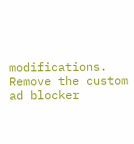modifications. Remove the custom ad blocker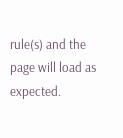rule(s) and the page will load as expected.